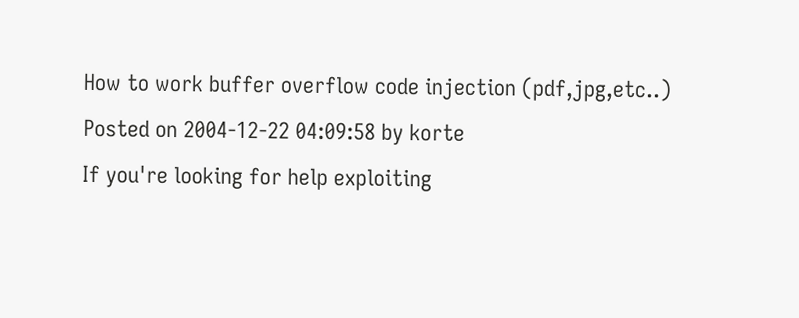How to work buffer overflow code injection (pdf,jpg,etc..)
Posted on 2004-12-22 04:09:58 by korte
If you're looking for help exploiting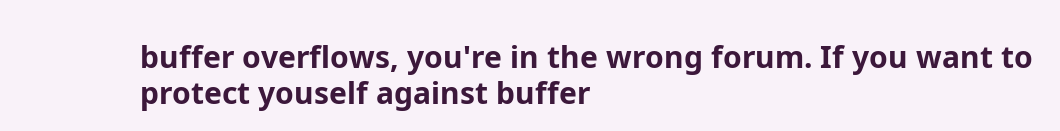buffer overflows, you're in the wrong forum. If you want to protect youself against buffer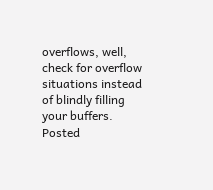overflows, well, check for overflow situations instead of blindly filling your buffers.
Posted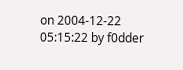on 2004-12-22 05:15:22 by f0dder